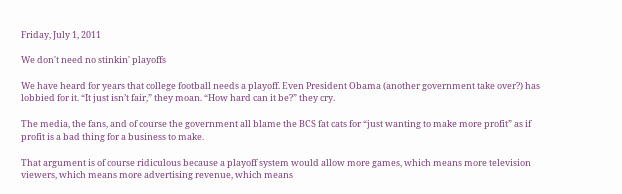Friday, July 1, 2011

We don't need no stinkin' playoffs

We have heard for years that college football needs a playoff. Even President Obama (another government take over?) has lobbied for it. “It just isn’t fair,” they moan. “How hard can it be?” they cry.

The media, the fans, and of course the government all blame the BCS fat cats for “just wanting to make more profit” as if profit is a bad thing for a business to make.

That argument is of course ridiculous because a playoff system would allow more games, which means more television viewers, which means more advertising revenue, which means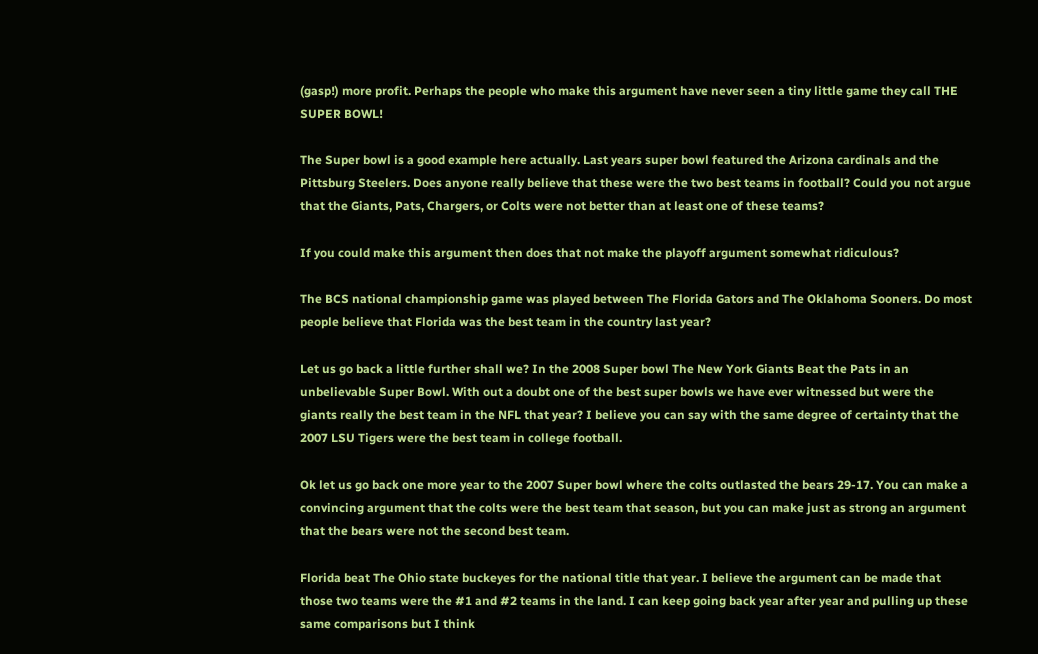(gasp!) more profit. Perhaps the people who make this argument have never seen a tiny little game they call THE SUPER BOWL!

The Super bowl is a good example here actually. Last years super bowl featured the Arizona cardinals and the Pittsburg Steelers. Does anyone really believe that these were the two best teams in football? Could you not argue that the Giants, Pats, Chargers, or Colts were not better than at least one of these teams?

If you could make this argument then does that not make the playoff argument somewhat ridiculous?

The BCS national championship game was played between The Florida Gators and The Oklahoma Sooners. Do most people believe that Florida was the best team in the country last year?

Let us go back a little further shall we? In the 2008 Super bowl The New York Giants Beat the Pats in an unbelievable Super Bowl. With out a doubt one of the best super bowls we have ever witnessed but were the giants really the best team in the NFL that year? I believe you can say with the same degree of certainty that the 2007 LSU Tigers were the best team in college football.

Ok let us go back one more year to the 2007 Super bowl where the colts outlasted the bears 29-17. You can make a convincing argument that the colts were the best team that season, but you can make just as strong an argument that the bears were not the second best team.

Florida beat The Ohio state buckeyes for the national title that year. I believe the argument can be made that those two teams were the #1 and #2 teams in the land. I can keep going back year after year and pulling up these same comparisons but I think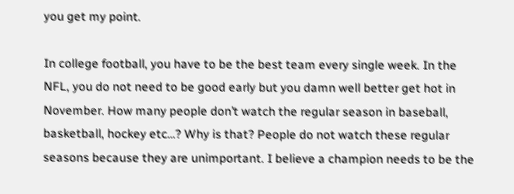you get my point.

In college football, you have to be the best team every single week. In the NFL, you do not need to be good early but you damn well better get hot in November. How many people don’t watch the regular season in baseball, basketball, hockey etc…? Why is that? People do not watch these regular seasons because they are unimportant. I believe a champion needs to be the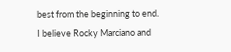best from the beginning to end.
I believe Rocky Marciano and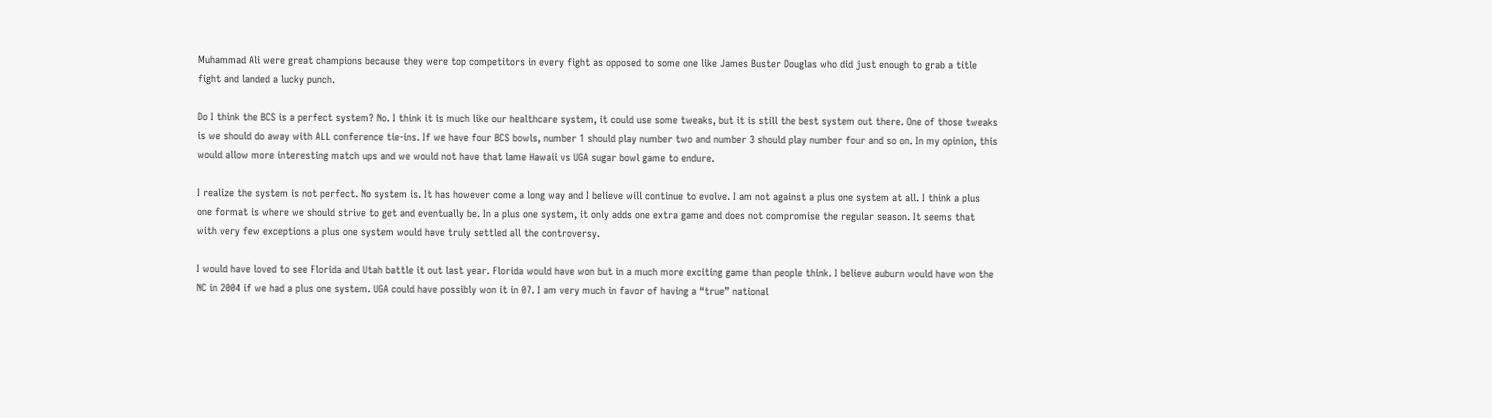Muhammad Ali were great champions because they were top competitors in every fight as opposed to some one like James Buster Douglas who did just enough to grab a title fight and landed a lucky punch.

Do I think the BCS is a perfect system? No. I think it is much like our healthcare system, it could use some tweaks, but it is still the best system out there. One of those tweaks is we should do away with ALL conference tie-ins. If we have four BCS bowls, number 1 should play number two and number 3 should play number four and so on. In my opinion, this would allow more interesting match ups and we would not have that lame Hawaii vs UGA sugar bowl game to endure.

I realize the system is not perfect. No system is. It has however come a long way and I believe will continue to evolve. I am not against a plus one system at all. I think a plus one format is where we should strive to get and eventually be. In a plus one system, it only adds one extra game and does not compromise the regular season. It seems that with very few exceptions a plus one system would have truly settled all the controversy.

I would have loved to see Florida and Utah battle it out last year. Florida would have won but in a much more exciting game than people think. I believe auburn would have won the NC in 2004 if we had a plus one system. UGA could have possibly won it in 07. I am very much in favor of having a “true” national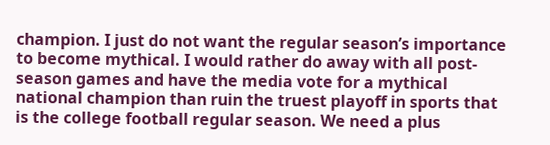champion. I just do not want the regular season’s importance to become mythical. I would rather do away with all post-season games and have the media vote for a mythical national champion than ruin the truest playoff in sports that is the college football regular season. We need a plus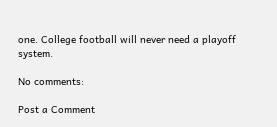one. College football will never need a playoff system.

No comments:

Post a Comment